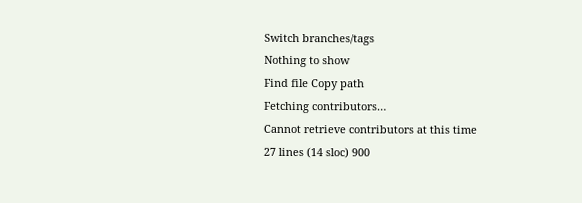Switch branches/tags
Nothing to show
Find file Copy path
Fetching contributors…
Cannot retrieve contributors at this time
27 lines (14 sloc) 900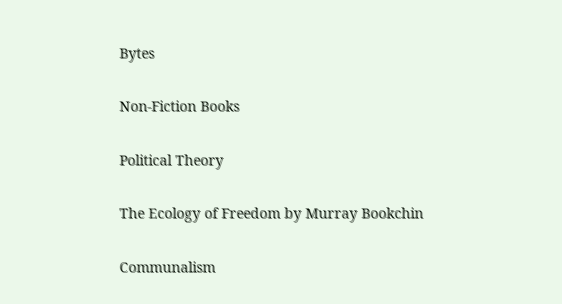Bytes

Non-Fiction Books

Political Theory

The Ecology of Freedom by Murray Bookchin

Communalism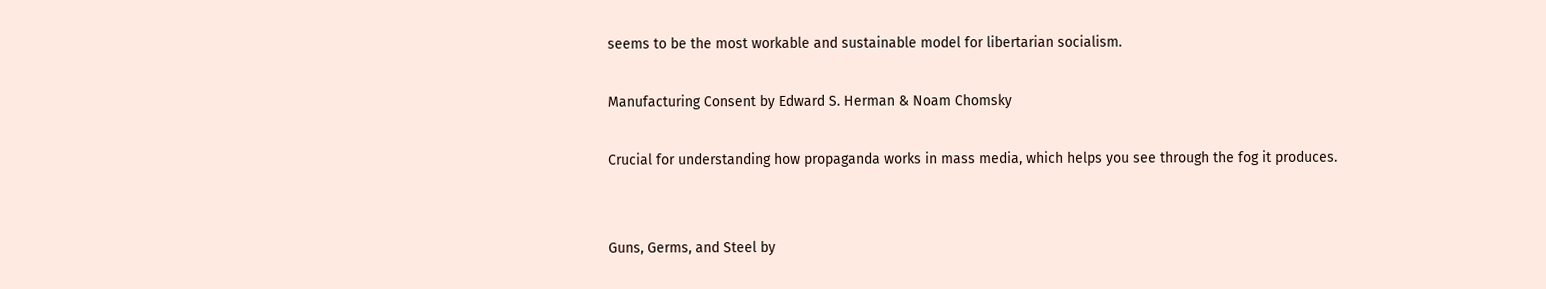seems to be the most workable and sustainable model for libertarian socialism.

Manufacturing Consent by Edward S. Herman & Noam Chomsky

Crucial for understanding how propaganda works in mass media, which helps you see through the fog it produces.


Guns, Germs, and Steel by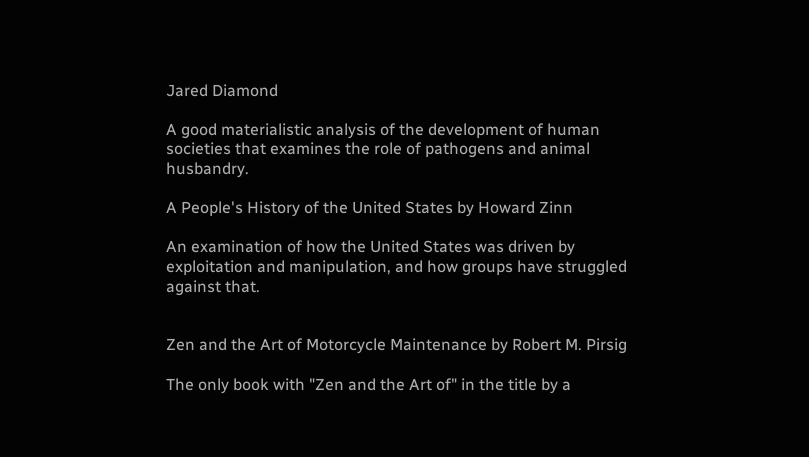Jared Diamond

A good materialistic analysis of the development of human societies that examines the role of pathogens and animal husbandry.

A People's History of the United States by Howard Zinn

An examination of how the United States was driven by exploitation and manipulation, and how groups have struggled against that.


Zen and the Art of Motorcycle Maintenance by Robert M. Pirsig

The only book with "Zen and the Art of" in the title by a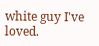white guy I've loved.